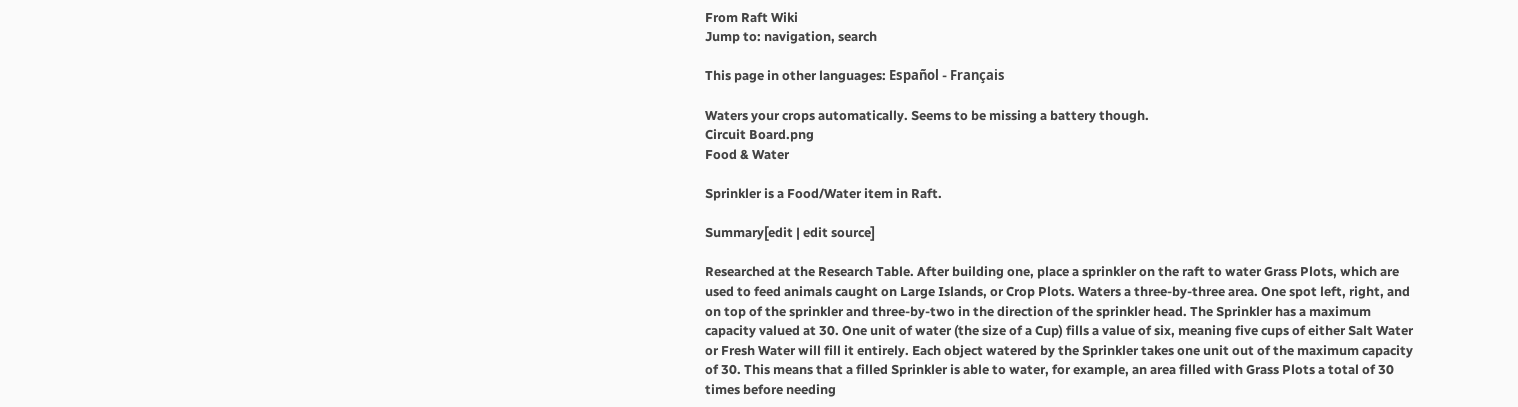From Raft Wiki
Jump to: navigation, search

This page in other languages: Español - Français

Waters your crops automatically. Seems to be missing a battery though.
Circuit Board.png
Food & Water

Sprinkler is a Food/Water item in Raft.

Summary[edit | edit source]

Researched at the Research Table. After building one, place a sprinkler on the raft to water Grass Plots, which are used to feed animals caught on Large Islands, or Crop Plots. Waters a three-by-three area. One spot left, right, and on top of the sprinkler and three-by-two in the direction of the sprinkler head. The Sprinkler has a maximum capacity valued at 30. One unit of water (the size of a Cup) fills a value of six, meaning five cups of either Salt Water or Fresh Water will fill it entirely. Each object watered by the Sprinkler takes one unit out of the maximum capacity of 30. This means that a filled Sprinkler is able to water, for example, an area filled with Grass Plots a total of 30 times before needing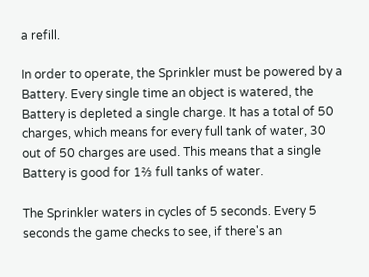a refill.

In order to operate, the Sprinkler must be powered by a Battery. Every single time an object is watered, the Battery is depleted a single charge. It has a total of 50 charges, which means for every full tank of water, 30 out of 50 charges are used. This means that a single Battery is good for 1⅔ full tanks of water.

The Sprinkler waters in cycles of 5 seconds. Every 5 seconds the game checks to see, if there's an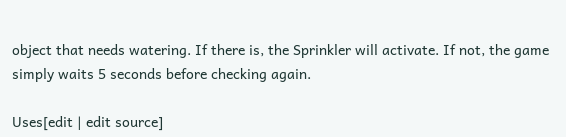object that needs watering. If there is, the Sprinkler will activate. If not, the game simply waits 5 seconds before checking again.

Uses[edit | edit source]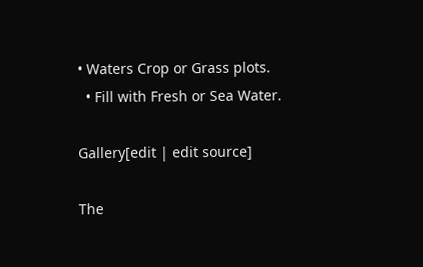• Waters Crop or Grass plots.
  • Fill with Fresh or Sea Water.

Gallery[edit | edit source]

The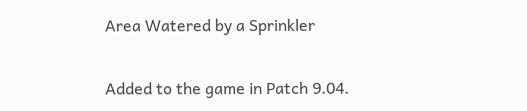Area Watered by a Sprinkler

Added to the game in Patch 9.04.